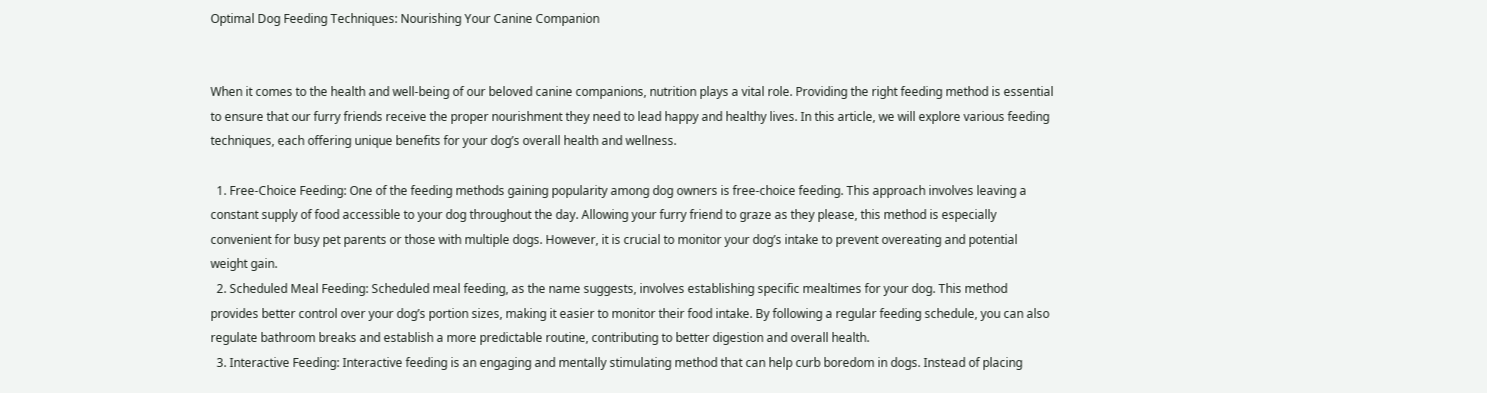Optimal Dog Feeding Techniques: Nourishing Your Canine Companion


When it comes to the health and well-being of our beloved canine companions, nutrition plays a vital role. Providing the right feeding method is essential to ensure that our furry friends receive the proper nourishment they need to lead happy and healthy lives. In this article, we will explore various feeding techniques, each offering unique benefits for your dog’s overall health and wellness.

  1. Free-Choice Feeding: One of the feeding methods gaining popularity among dog owners is free-choice feeding. This approach involves leaving a constant supply of food accessible to your dog throughout the day. Allowing your furry friend to graze as they please, this method is especially convenient for busy pet parents or those with multiple dogs. However, it is crucial to monitor your dog’s intake to prevent overeating and potential weight gain.
  2. Scheduled Meal Feeding: Scheduled meal feeding, as the name suggests, involves establishing specific mealtimes for your dog. This method provides better control over your dog’s portion sizes, making it easier to monitor their food intake. By following a regular feeding schedule, you can also regulate bathroom breaks and establish a more predictable routine, contributing to better digestion and overall health.
  3. Interactive Feeding: Interactive feeding is an engaging and mentally stimulating method that can help curb boredom in dogs. Instead of placing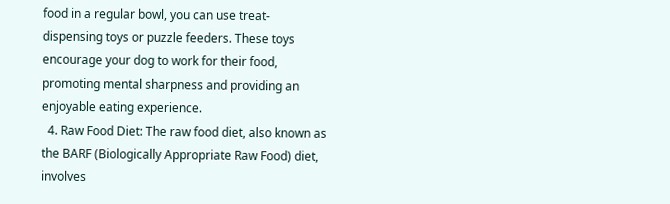food in a regular bowl, you can use treat-dispensing toys or puzzle feeders. These toys encourage your dog to work for their food, promoting mental sharpness and providing an enjoyable eating experience.
  4. Raw Food Diet: The raw food diet, also known as the BARF (Biologically Appropriate Raw Food) diet, involves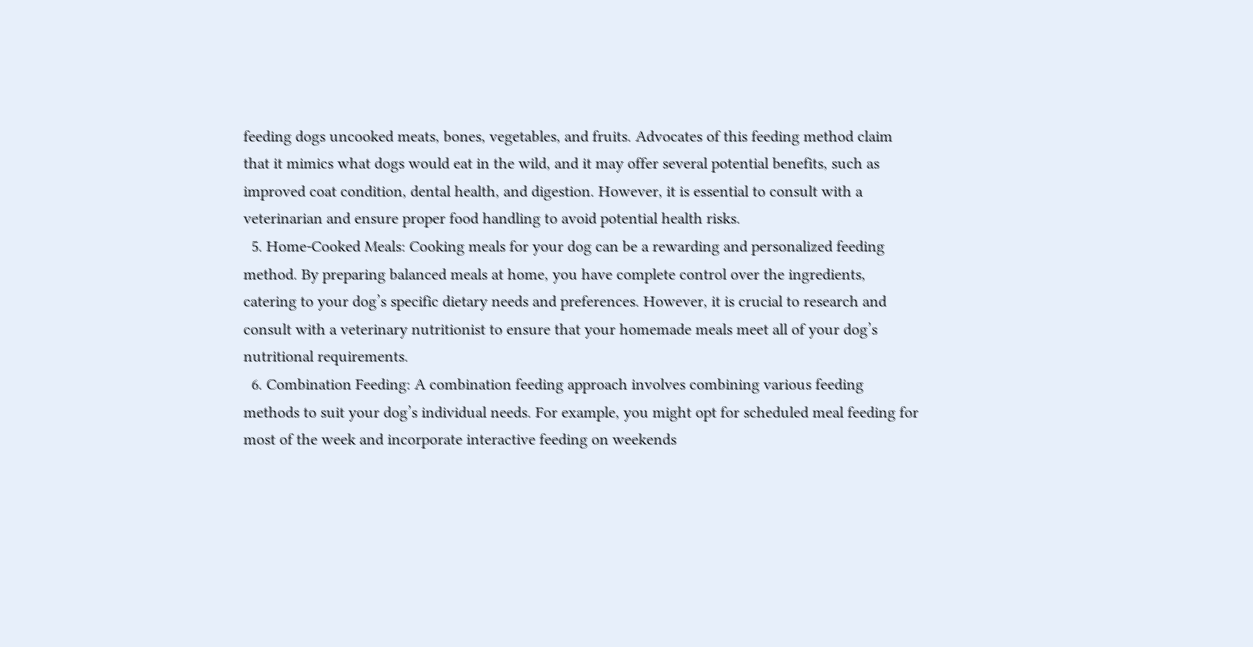feeding dogs uncooked meats, bones, vegetables, and fruits. Advocates of this feeding method claim that it mimics what dogs would eat in the wild, and it may offer several potential benefits, such as improved coat condition, dental health, and digestion. However, it is essential to consult with a veterinarian and ensure proper food handling to avoid potential health risks.
  5. Home-Cooked Meals: Cooking meals for your dog can be a rewarding and personalized feeding method. By preparing balanced meals at home, you have complete control over the ingredients, catering to your dog’s specific dietary needs and preferences. However, it is crucial to research and consult with a veterinary nutritionist to ensure that your homemade meals meet all of your dog’s nutritional requirements.
  6. Combination Feeding: A combination feeding approach involves combining various feeding methods to suit your dog’s individual needs. For example, you might opt for scheduled meal feeding for most of the week and incorporate interactive feeding on weekends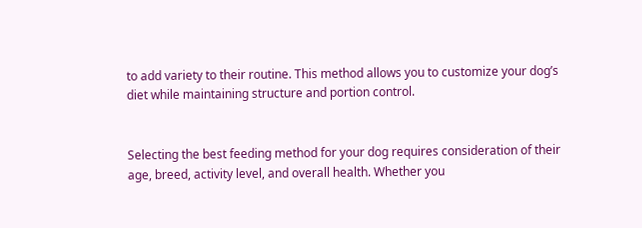to add variety to their routine. This method allows you to customize your dog’s diet while maintaining structure and portion control.


Selecting the best feeding method for your dog requires consideration of their age, breed, activity level, and overall health. Whether you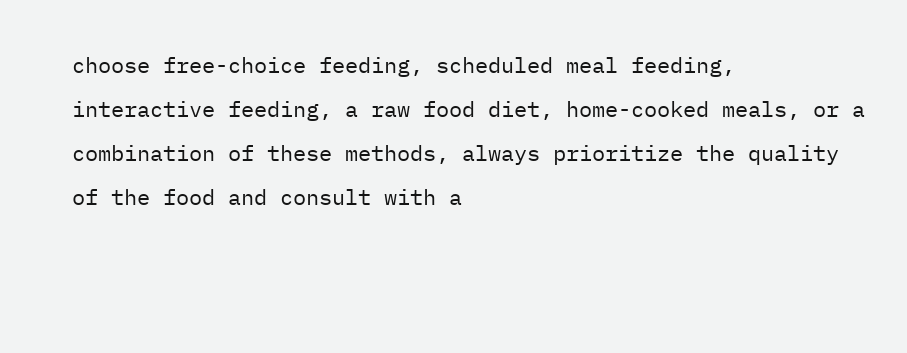choose free-choice feeding, scheduled meal feeding, interactive feeding, a raw food diet, home-cooked meals, or a combination of these methods, always prioritize the quality of the food and consult with a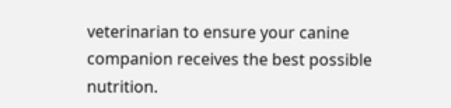veterinarian to ensure your canine companion receives the best possible nutrition.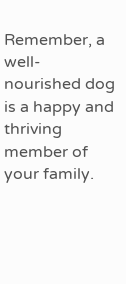Remember, a well-nourished dog is a happy and thriving member of your family.